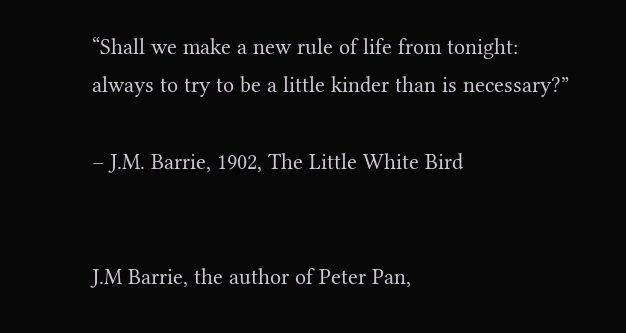“Shall we make a new rule of life from tonight: always to try to be a little kinder than is necessary?”

– J.M. Barrie, 1902, The Little White Bird


J.M Barrie, the author of Peter Pan,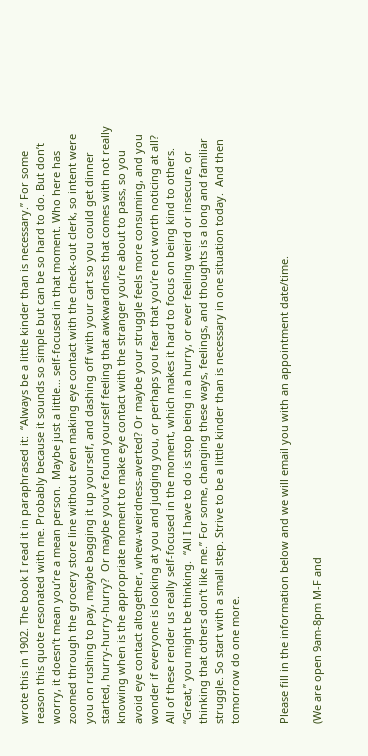wrote this in 1902. The book I read it in paraphrased it:  “Always be a little kinder than is necessary.” For some reason this quote resonated with me. Probably because it sounds so simple but can be so hard to do. But don’t worry, it doesn’t mean you’re a mean person.  Maybe just a little… self-focused in that moment. Who here has zoomed through the grocery store line without even making eye contact with the check-out clerk, so intent were you on rushing to pay, maybe bagging it up yourself, and dashing off with your cart so you could get dinner started, hurry-hurry-hurry?  Or maybe you’ve found yourself feeling that awkwardness that comes with not really knowing when is the appropriate moment to make eye contact with the stranger you’re about to pass, so you avoid eye contact altogether, whew-weirdness-averted? Or maybe your struggle feels more consuming, and you wonder if everyone is looking at you and judging you, or perhaps you fear that you’re not worth noticing at all? All of these render us really self-focused in the moment, which makes it hard to focus on being kind to others.  “Great,” you might be thinking.  “All I have to do is stop being in a hurry, or ever feeling weird or insecure, or thinking that others don’t like me.” For some, changing these ways, feelings, and thoughts is a long and familiar struggle. So start with a small step. Strive to be a little kinder than is necessary in one situation today.  And then tomorrow do one more.


Please fill in the information below and we will email you with an appointment date/time.

(We are open 9am-8pm M-F and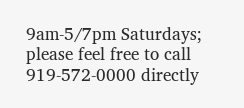9am-5/7pm Saturdays; please feel free to call 919-572-0000 directly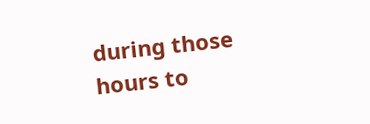during those hours to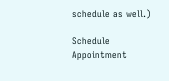schedule as well.)

Schedule Appointment